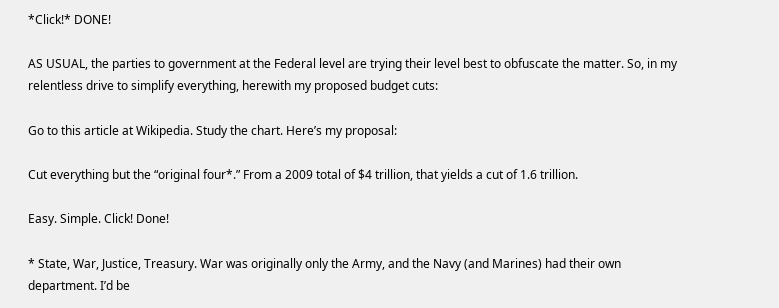*Click!* DONE!

AS USUAL, the parties to government at the Federal level are trying their level best to obfuscate the matter. So, in my relentless drive to simplify everything, herewith my proposed budget cuts:

Go to this article at Wikipedia. Study the chart. Here’s my proposal:

Cut everything but the “original four*.” From a 2009 total of $4 trillion, that yields a cut of 1.6 trillion.

Easy. Simple. Click! Done!

* State, War, Justice, Treasury. War was originally only the Army, and the Navy (and Marines) had their own department. I’d be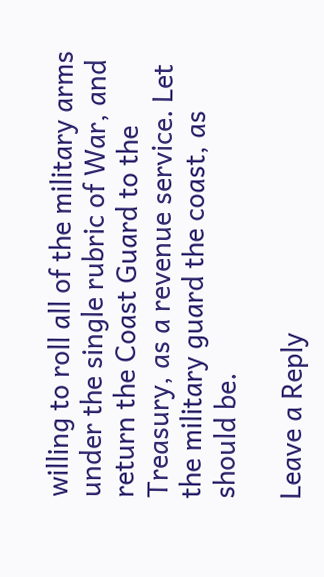willing to roll all of the military arms under the single rubric of War, and return the Coast Guard to the Treasury, as a revenue service. Let the military guard the coast, as should be.

Leave a Reply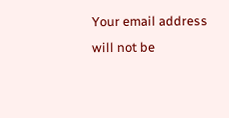Your email address will not be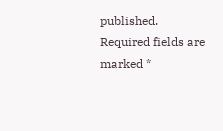published. Required fields are marked *